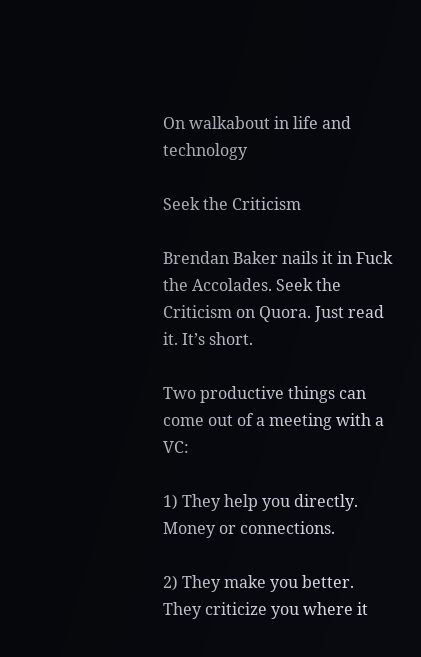On walkabout in life and technology

Seek the Criticism

Brendan Baker nails it in Fuck the Accolades. Seek the Criticism on Quora. Just read it. It’s short.

Two productive things can come out of a meeting with a VC:

1) They help you directly. Money or connections.

2) They make you better. They criticize you where it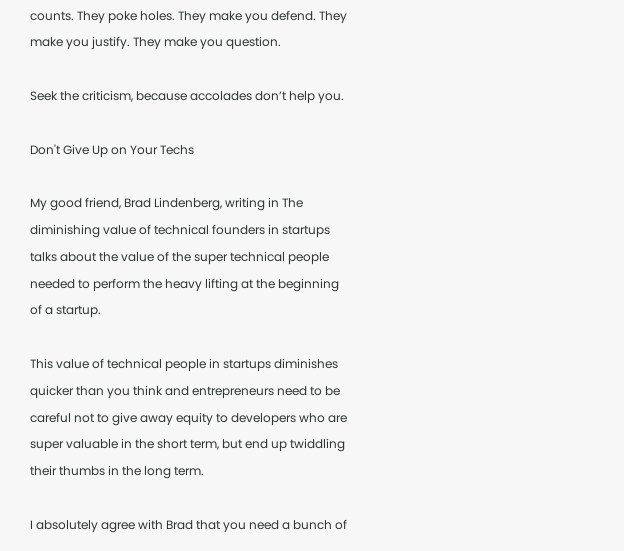counts. They poke holes. They make you defend. They make you justify. They make you question.

Seek the criticism, because accolades don’t help you.

Don't Give Up on Your Techs

My good friend, Brad Lindenberg, writing in The diminishing value of technical founders in startups talks about the value of the super technical people needed to perform the heavy lifting at the beginning of a startup.

This value of technical people in startups diminishes quicker than you think and entrepreneurs need to be careful not to give away equity to developers who are super valuable in the short term, but end up twiddling their thumbs in the long term.

I absolutely agree with Brad that you need a bunch of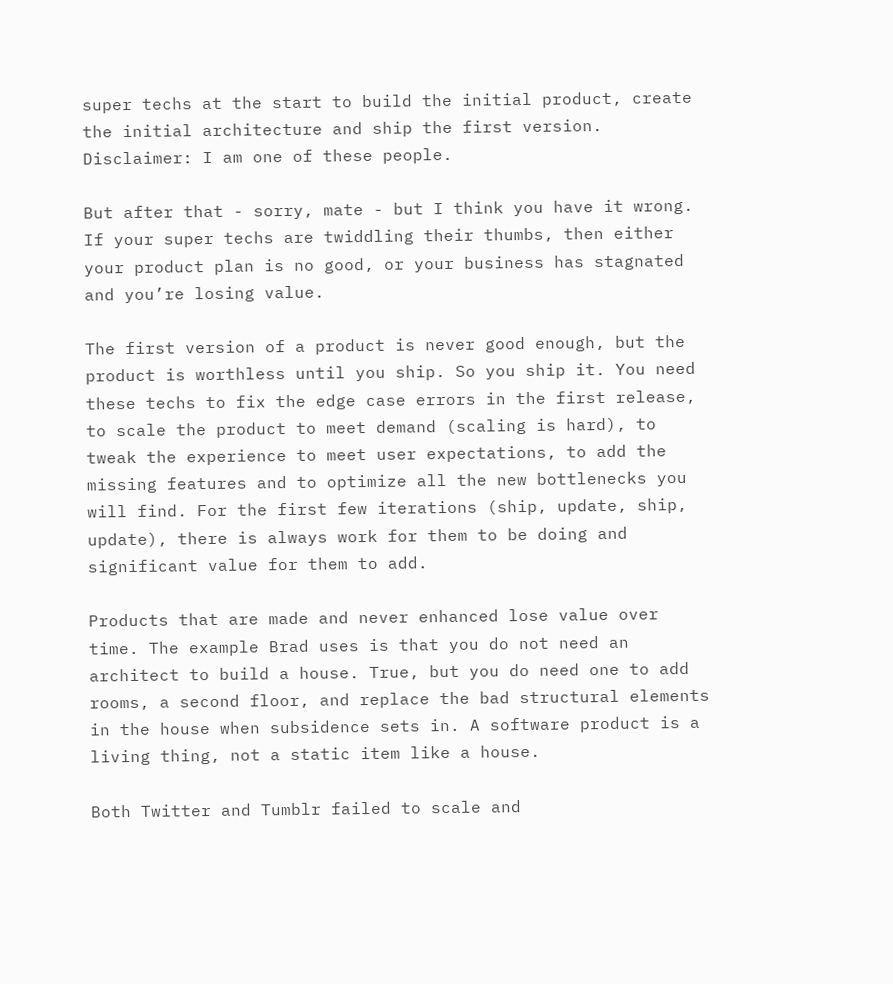super techs at the start to build the initial product, create the initial architecture and ship the first version. Disclaimer: I am one of these people.

But after that - sorry, mate - but I think you have it wrong. If your super techs are twiddling their thumbs, then either your product plan is no good, or your business has stagnated and you’re losing value.

The first version of a product is never good enough, but the product is worthless until you ship. So you ship it. You need these techs to fix the edge case errors in the first release, to scale the product to meet demand (scaling is hard), to tweak the experience to meet user expectations, to add the missing features and to optimize all the new bottlenecks you will find. For the first few iterations (ship, update, ship, update), there is always work for them to be doing and significant value for them to add.

Products that are made and never enhanced lose value over time. The example Brad uses is that you do not need an architect to build a house. True, but you do need one to add rooms, a second floor, and replace the bad structural elements in the house when subsidence sets in. A software product is a living thing, not a static item like a house.

Both Twitter and Tumblr failed to scale and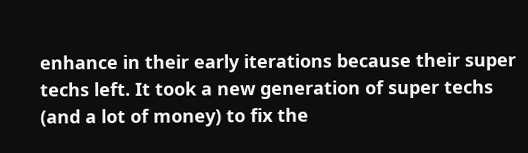enhance in their early iterations because their super techs left. It took a new generation of super techs (and a lot of money) to fix the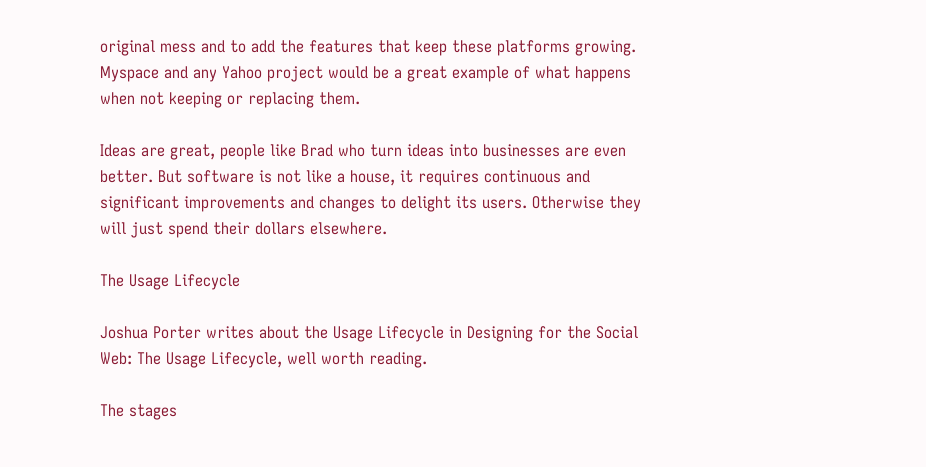original mess and to add the features that keep these platforms growing. Myspace and any Yahoo project would be a great example of what happens when not keeping or replacing them.

Ideas are great, people like Brad who turn ideas into businesses are even better. But software is not like a house, it requires continuous and significant improvements and changes to delight its users. Otherwise they will just spend their dollars elsewhere.

The Usage Lifecycle

Joshua Porter writes about the Usage Lifecycle in Designing for the Social Web: The Usage Lifecycle, well worth reading.

The stages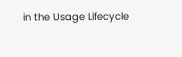in the Usage Lifecycle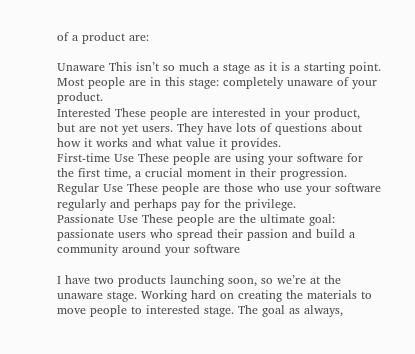of a product are:

Unaware This isn’t so much a stage as it is a starting point. Most people are in this stage: completely unaware of your product.
Interested These people are interested in your product, but are not yet users. They have lots of questions about how it works and what value it provides.
First-time Use These people are using your software for the first time, a crucial moment in their progression.
Regular Use These people are those who use your software regularly and perhaps pay for the privilege.
Passionate Use These people are the ultimate goal: passionate users who spread their passion and build a community around your software

I have two products launching soon, so we’re at the unaware stage. Working hard on creating the materials to move people to interested stage. The goal as always,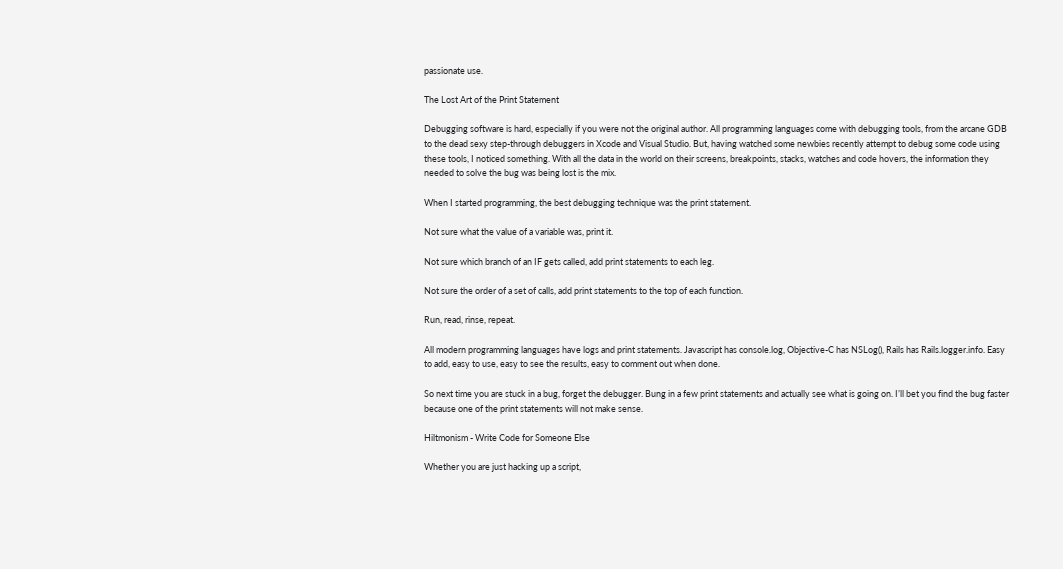passionate use.

The Lost Art of the Print Statement

Debugging software is hard, especially if you were not the original author. All programming languages come with debugging tools, from the arcane GDB to the dead sexy step-through debuggers in Xcode and Visual Studio. But, having watched some newbies recently attempt to debug some code using these tools, I noticed something. With all the data in the world on their screens, breakpoints, stacks, watches and code hovers, the information they needed to solve the bug was being lost is the mix.

When I started programming, the best debugging technique was the print statement.

Not sure what the value of a variable was, print it.

Not sure which branch of an IF gets called, add print statements to each leg.

Not sure the order of a set of calls, add print statements to the top of each function.

Run, read, rinse, repeat.

All modern programming languages have logs and print statements. Javascript has console.log, Objective-C has NSLog(), Rails has Rails.logger.info. Easy to add, easy to use, easy to see the results, easy to comment out when done.

So next time you are stuck in a bug, forget the debugger. Bung in a few print statements and actually see what is going on. I’ll bet you find the bug faster because one of the print statements will not make sense.

Hiltmonism - Write Code for Someone Else

Whether you are just hacking up a script,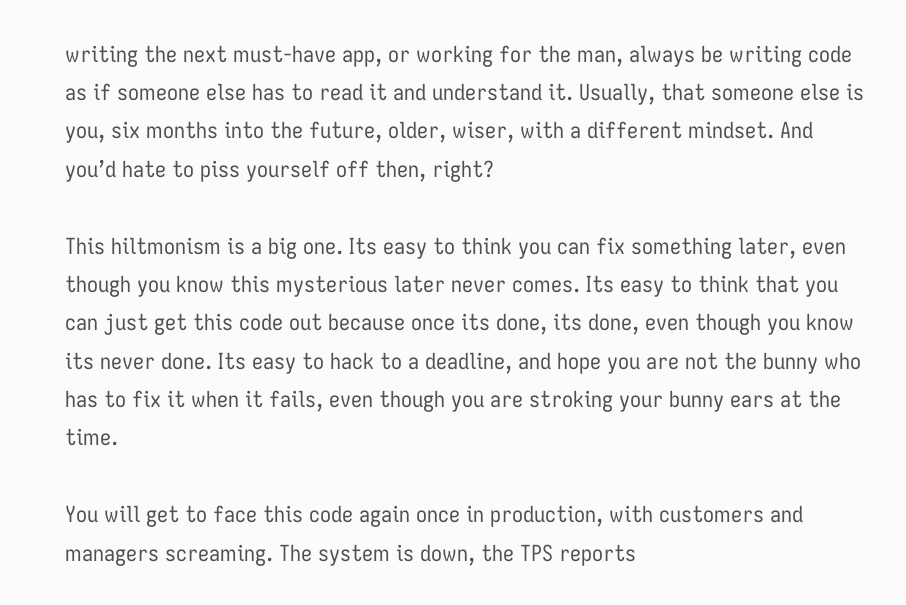writing the next must-have app, or working for the man, always be writing code as if someone else has to read it and understand it. Usually, that someone else is you, six months into the future, older, wiser, with a different mindset. And you’d hate to piss yourself off then, right?

This hiltmonism is a big one. Its easy to think you can fix something later, even though you know this mysterious later never comes. Its easy to think that you can just get this code out because once its done, its done, even though you know its never done. Its easy to hack to a deadline, and hope you are not the bunny who has to fix it when it fails, even though you are stroking your bunny ears at the time.

You will get to face this code again once in production, with customers and managers screaming. The system is down, the TPS reports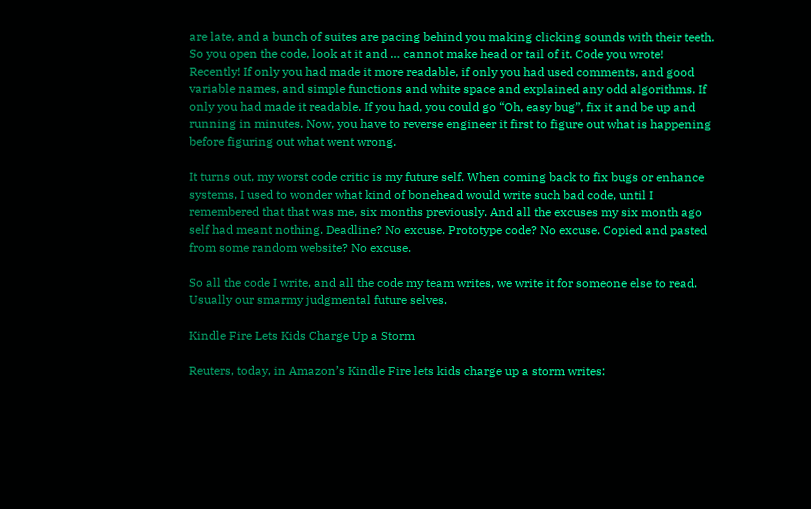are late, and a bunch of suites are pacing behind you making clicking sounds with their teeth. So you open the code, look at it and … cannot make head or tail of it. Code you wrote! Recently! If only you had made it more readable, if only you had used comments, and good variable names, and simple functions and white space and explained any odd algorithms. If only you had made it readable. If you had, you could go “Oh, easy bug”, fix it and be up and running in minutes. Now, you have to reverse engineer it first to figure out what is happening before figuring out what went wrong.

It turns out, my worst code critic is my future self. When coming back to fix bugs or enhance systems, I used to wonder what kind of bonehead would write such bad code, until I remembered that that was me, six months previously. And all the excuses my six month ago self had meant nothing. Deadline? No excuse. Prototype code? No excuse. Copied and pasted from some random website? No excuse.

So all the code I write, and all the code my team writes, we write it for someone else to read. Usually our smarmy judgmental future selves.

Kindle Fire Lets Kids Charge Up a Storm

Reuters, today, in Amazon’s Kindle Fire lets kids charge up a storm writes: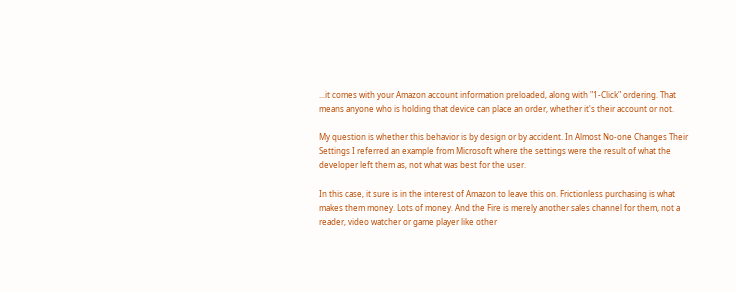...it comes with your Amazon account information preloaded, along with "1-Click" ordering. That means anyone who is holding that device can place an order, whether it's their account or not.

My question is whether this behavior is by design or by accident. In Almost No-one Changes Their Settings I referred an example from Microsoft where the settings were the result of what the developer left them as, not what was best for the user.

In this case, it sure is in the interest of Amazon to leave this on. Frictionless purchasing is what makes them money. Lots of money. And the Fire is merely another sales channel for them, not a reader, video watcher or game player like other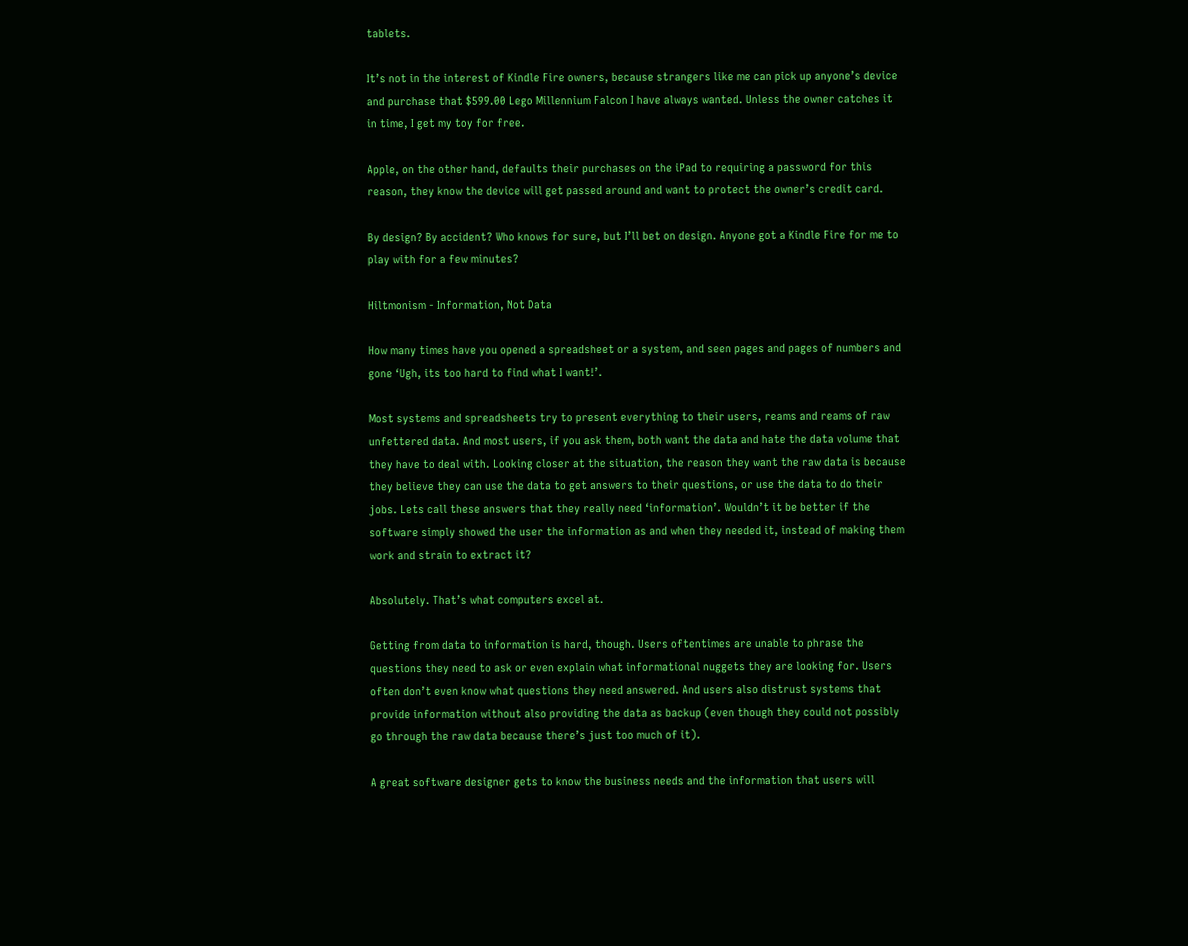tablets.

It’s not in the interest of Kindle Fire owners, because strangers like me can pick up anyone’s device and purchase that $599.00 Lego Millennium Falcon I have always wanted. Unless the owner catches it in time, I get my toy for free.

Apple, on the other hand, defaults their purchases on the iPad to requiring a password for this reason, they know the device will get passed around and want to protect the owner’s credit card.

By design? By accident? Who knows for sure, but I’ll bet on design. Anyone got a Kindle Fire for me to play with for a few minutes?

Hiltmonism - Information, Not Data

How many times have you opened a spreadsheet or a system, and seen pages and pages of numbers and gone ‘Ugh, its too hard to find what I want!’.

Most systems and spreadsheets try to present everything to their users, reams and reams of raw unfettered data. And most users, if you ask them, both want the data and hate the data volume that they have to deal with. Looking closer at the situation, the reason they want the raw data is because they believe they can use the data to get answers to their questions, or use the data to do their jobs. Lets call these answers that they really need ‘information’. Wouldn’t it be better if the software simply showed the user the information as and when they needed it, instead of making them work and strain to extract it?

Absolutely. That’s what computers excel at.

Getting from data to information is hard, though. Users oftentimes are unable to phrase the questions they need to ask or even explain what informational nuggets they are looking for. Users often don’t even know what questions they need answered. And users also distrust systems that provide information without also providing the data as backup (even though they could not possibly go through the raw data because there’s just too much of it).

A great software designer gets to know the business needs and the information that users will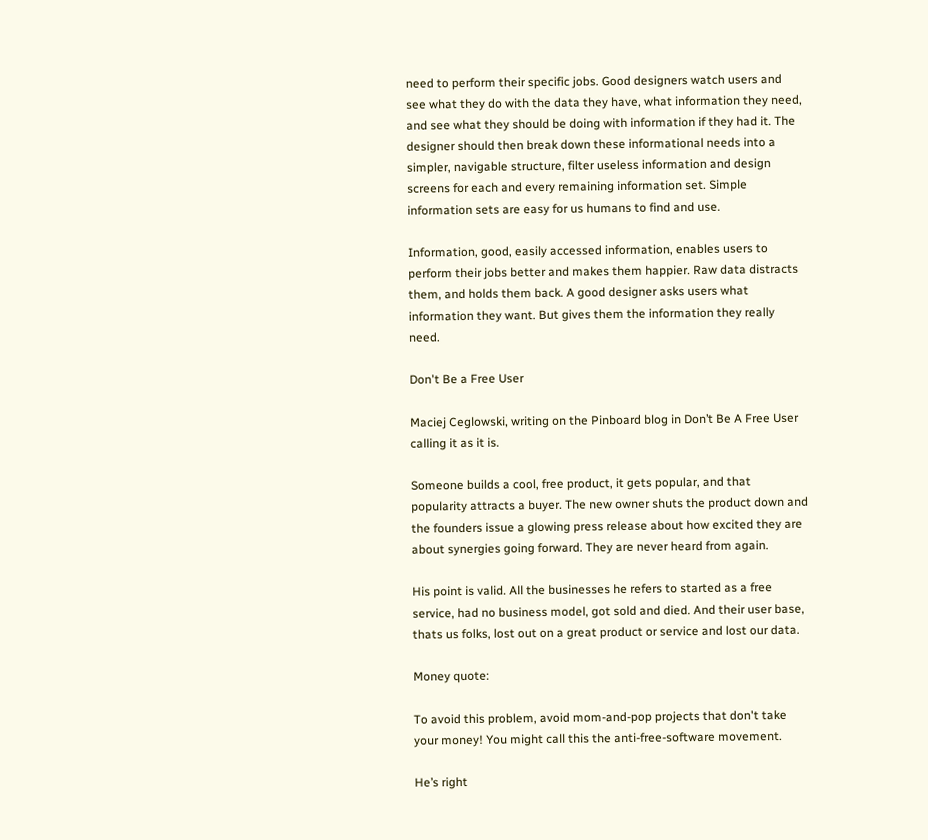need to perform their specific jobs. Good designers watch users and see what they do with the data they have, what information they need, and see what they should be doing with information if they had it. The designer should then break down these informational needs into a simpler, navigable structure, filter useless information and design screens for each and every remaining information set. Simple information sets are easy for us humans to find and use.

Information, good, easily accessed information, enables users to perform their jobs better and makes them happier. Raw data distracts them, and holds them back. A good designer asks users what information they want. But gives them the information they really need.

Don't Be a Free User

Maciej Ceglowski, writing on the Pinboard blog in Don’t Be A Free User calling it as it is.

Someone builds a cool, free product, it gets popular, and that popularity attracts a buyer. The new owner shuts the product down and the founders issue a glowing press release about how excited they are about synergies going forward. They are never heard from again.

His point is valid. All the businesses he refers to started as a free service, had no business model, got sold and died. And their user base, thats us folks, lost out on a great product or service and lost our data.

Money quote:

To avoid this problem, avoid mom-and-pop projects that don't take your money! You might call this the anti-free-software movement.

He’s right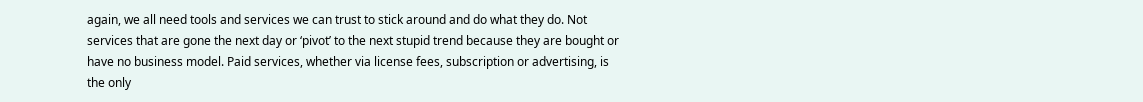again, we all need tools and services we can trust to stick around and do what they do. Not services that are gone the next day or ‘pivot’ to the next stupid trend because they are bought or have no business model. Paid services, whether via license fees, subscription or advertising, is the only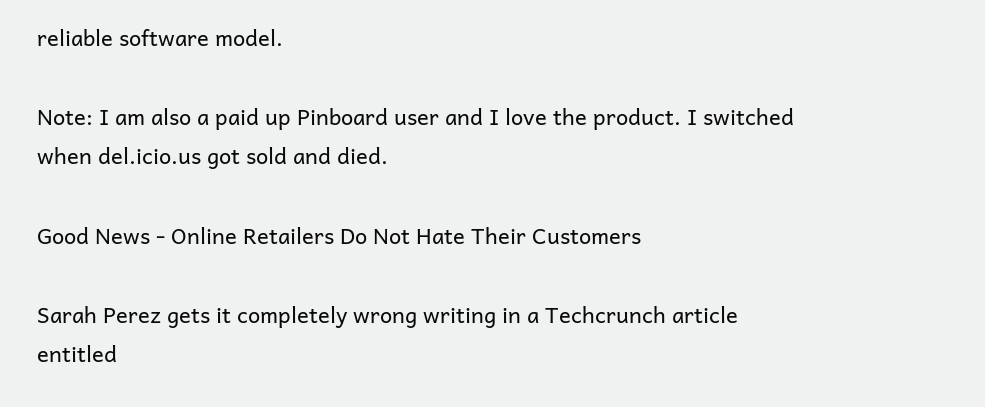reliable software model.

Note: I am also a paid up Pinboard user and I love the product. I switched when del.icio.us got sold and died.

Good News - Online Retailers Do Not Hate Their Customers

Sarah Perez gets it completely wrong writing in a Techcrunch article entitled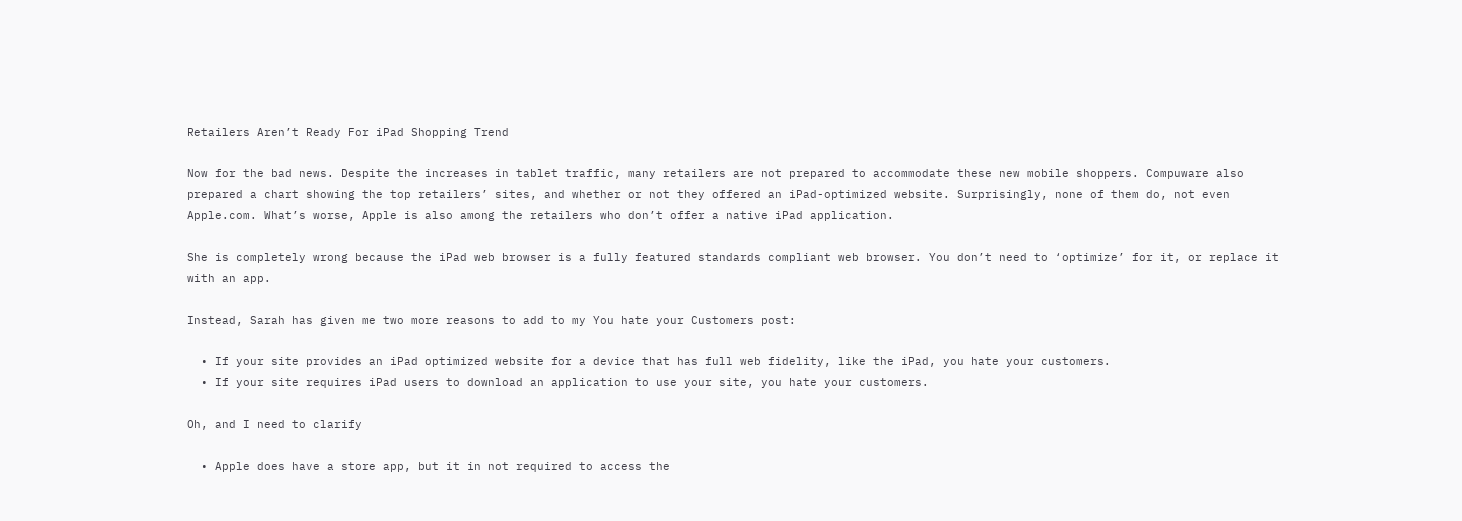Retailers Aren’t Ready For iPad Shopping Trend

Now for the bad news. Despite the increases in tablet traffic, many retailers are not prepared to accommodate these new mobile shoppers. Compuware also prepared a chart showing the top retailers’ sites, and whether or not they offered an iPad-optimized website. Surprisingly, none of them do, not even Apple.com. What’s worse, Apple is also among the retailers who don’t offer a native iPad application.

She is completely wrong because the iPad web browser is a fully featured standards compliant web browser. You don’t need to ‘optimize’ for it, or replace it with an app.

Instead, Sarah has given me two more reasons to add to my You hate your Customers post:

  • If your site provides an iPad optimized website for a device that has full web fidelity, like the iPad, you hate your customers.
  • If your site requires iPad users to download an application to use your site, you hate your customers.

Oh, and I need to clarify

  • Apple does have a store app, but it in not required to access the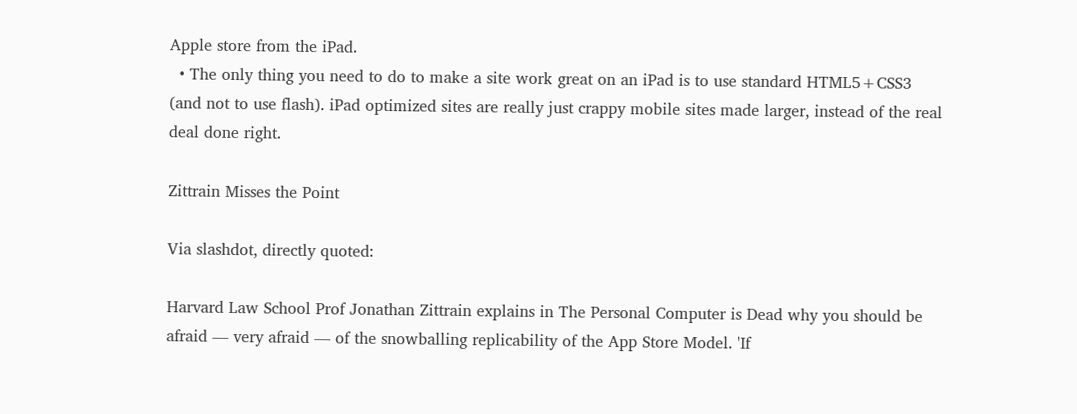Apple store from the iPad.
  • The only thing you need to do to make a site work great on an iPad is to use standard HTML5+CSS3 (and not to use flash). iPad optimized sites are really just crappy mobile sites made larger, instead of the real deal done right.

Zittrain Misses the Point

Via slashdot, directly quoted:

Harvard Law School Prof Jonathan Zittrain explains in The Personal Computer is Dead why you should be afraid — very afraid — of the snowballing replicability of the App Store Model. 'If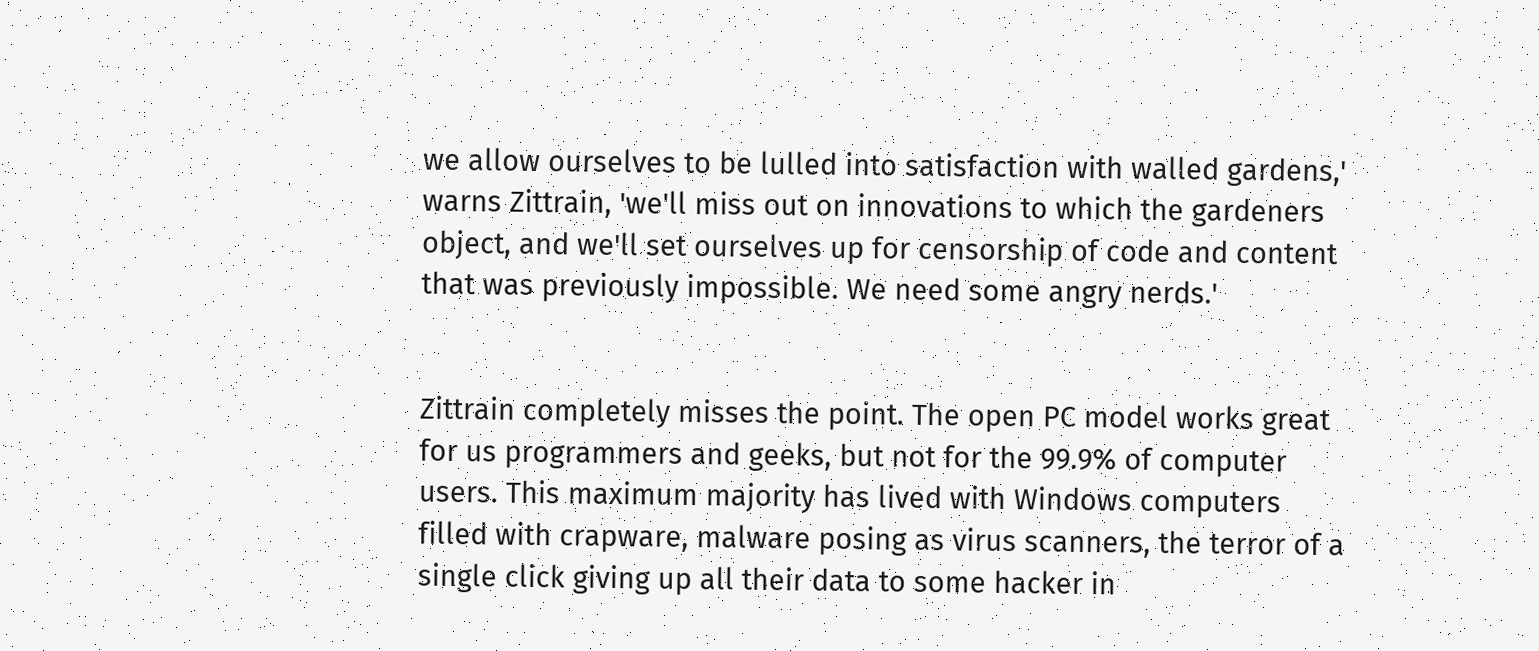we allow ourselves to be lulled into satisfaction with walled gardens,' warns Zittrain, 'we'll miss out on innovations to which the gardeners object, and we'll set ourselves up for censorship of code and content that was previously impossible. We need some angry nerds.'


Zittrain completely misses the point. The open PC model works great for us programmers and geeks, but not for the 99.9% of computer users. This maximum majority has lived with Windows computers filled with crapware, malware posing as virus scanners, the terror of a single click giving up all their data to some hacker in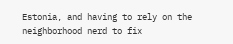Estonia, and having to rely on the neighborhood nerd to fix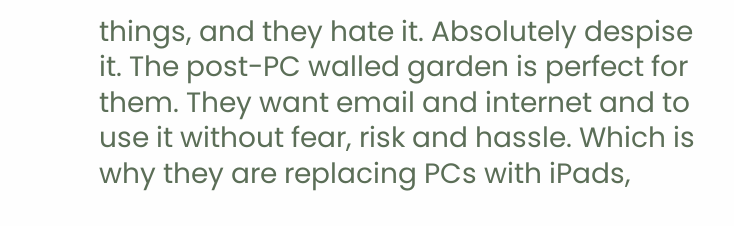things, and they hate it. Absolutely despise it. The post-PC walled garden is perfect for them. They want email and internet and to use it without fear, risk and hassle. Which is why they are replacing PCs with iPads,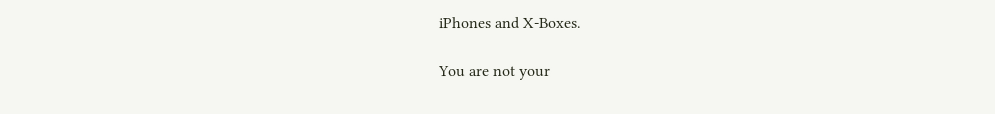iPhones and X-Boxes.

You are not your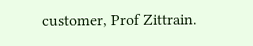customer, Prof Zittrain.